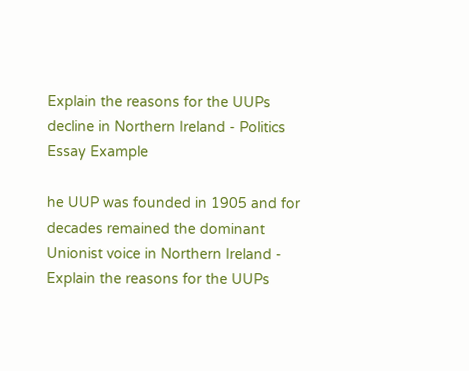Explain the reasons for the UUPs decline in Northern Ireland - Politics Essay Example

he UUP was founded in 1905 and for decades remained the dominant Unionist voice in Northern Ireland - Explain the reasons for the UUPs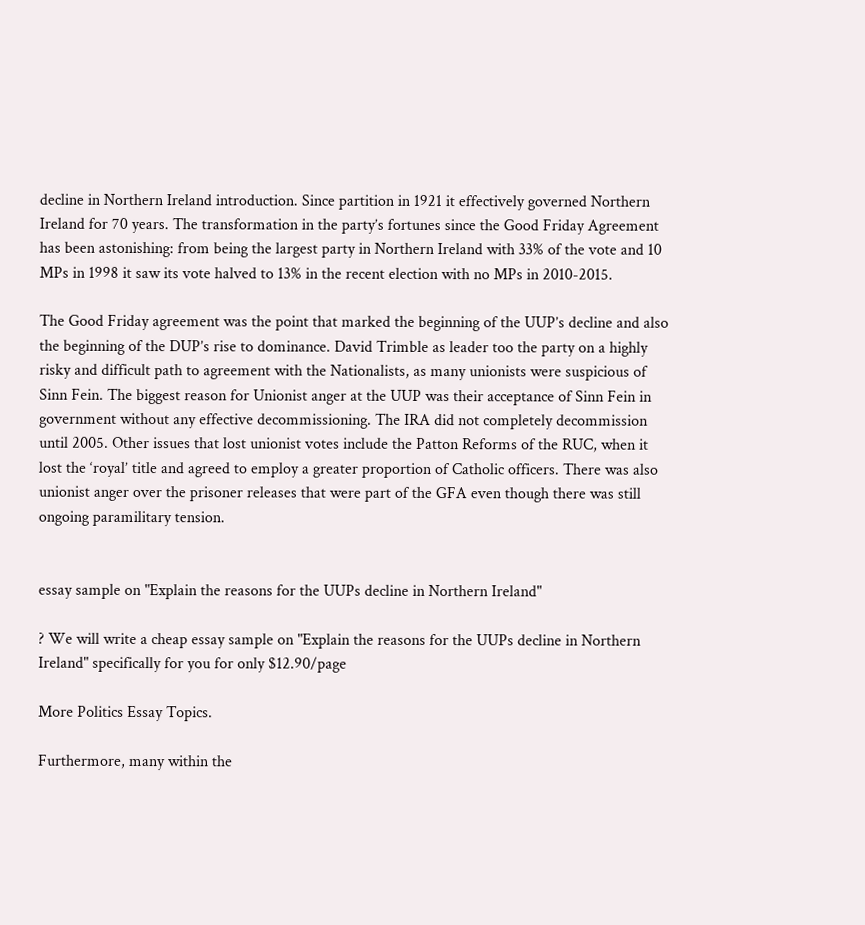decline in Northern Ireland introduction. Since partition in 1921 it effectively governed Northern Ireland for 70 years. The transformation in the party’s fortunes since the Good Friday Agreement has been astonishing: from being the largest party in Northern Ireland with 33% of the vote and 10 MPs in 1998 it saw its vote halved to 13% in the recent election with no MPs in 2010-2015.

The Good Friday agreement was the point that marked the beginning of the UUP’s decline and also the beginning of the DUP’s rise to dominance. David Trimble as leader too the party on a highly risky and difficult path to agreement with the Nationalists, as many unionists were suspicious of Sinn Fein. The biggest reason for Unionist anger at the UUP was their acceptance of Sinn Fein in government without any effective decommissioning. The IRA did not completely decommission until 2005. Other issues that lost unionist votes include the Patton Reforms of the RUC, when it lost the ‘royal’ title and agreed to employ a greater proportion of Catholic officers. There was also unionist anger over the prisoner releases that were part of the GFA even though there was still ongoing paramilitary tension.


essay sample on "Explain the reasons for the UUPs decline in Northern Ireland"

? We will write a cheap essay sample on "Explain the reasons for the UUPs decline in Northern Ireland" specifically for you for only $12.90/page

More Politics Essay Topics.

Furthermore, many within the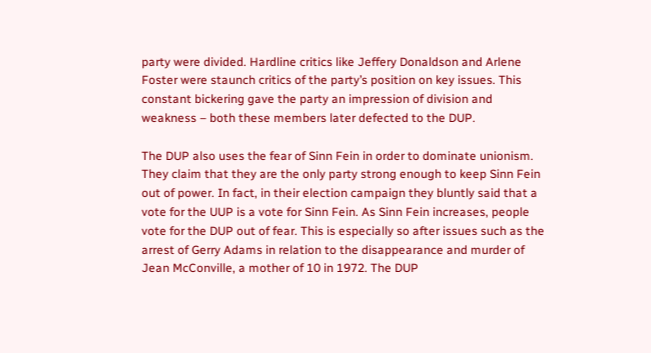party were divided. Hardline critics like Jeffery Donaldson and Arlene Foster were staunch critics of the party’s position on key issues. This constant bickering gave the party an impression of division and weakness – both these members later defected to the DUP.

The DUP also uses the fear of Sinn Fein in order to dominate unionism. They claim that they are the only party strong enough to keep Sinn Fein out of power. In fact, in their election campaign they bluntly said that a vote for the UUP is a vote for Sinn Fein. As Sinn Fein increases, people vote for the DUP out of fear. This is especially so after issues such as the arrest of Gerry Adams in relation to the disappearance and murder of Jean McConville, a mother of 10 in 1972. The DUP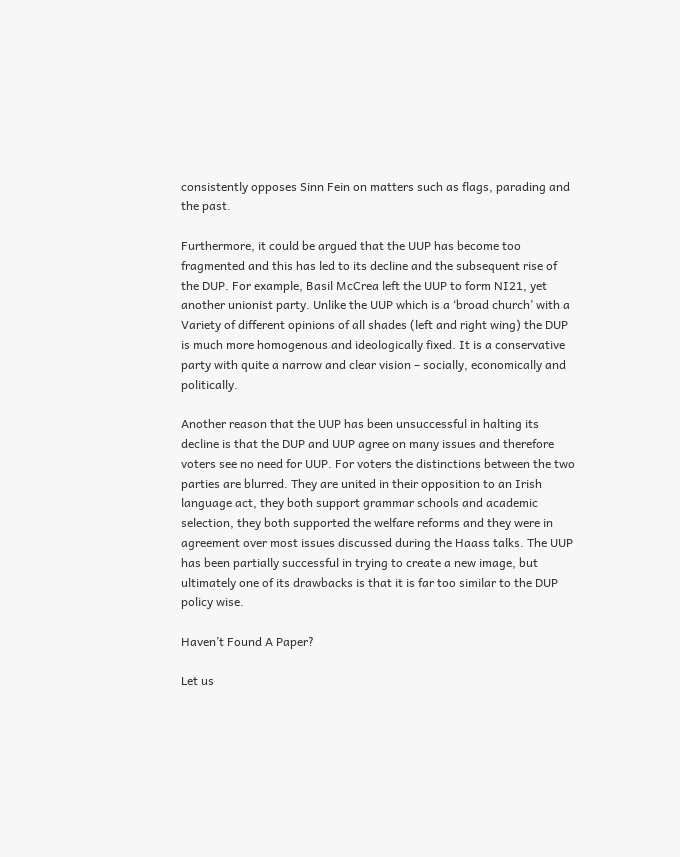consistently opposes Sinn Fein on matters such as flags, parading and the past.

Furthermore, it could be argued that the UUP has become too fragmented and this has led to its decline and the subsequent rise of the DUP. For example, Basil McCrea left the UUP to form NI21, yet another unionist party. Unlike the UUP which is a ‘broad church’ with a Variety of different opinions of all shades (left and right wing) the DUP is much more homogenous and ideologically fixed. It is a conservative party with quite a narrow and clear vision – socially, economically and politically.

Another reason that the UUP has been unsuccessful in halting its decline is that the DUP and UUP agree on many issues and therefore voters see no need for UUP. For voters the distinctions between the two parties are blurred. They are united in their opposition to an Irish language act, they both support grammar schools and academic selection, they both supported the welfare reforms and they were in agreement over most issues discussed during the Haass talks. The UUP has been partially successful in trying to create a new image, but ultimately one of its drawbacks is that it is far too similar to the DUP policy wise.

Haven’t Found A Paper?

Let us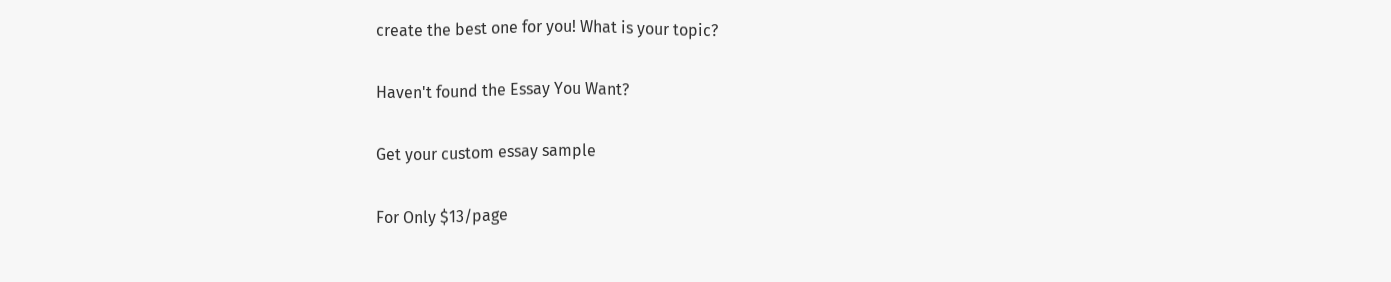create the best one for you! What is your topic?

Haven't found the Essay You Want?

Get your custom essay sample

For Only $13/page